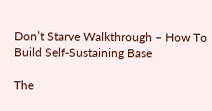Don’t Starve Walkthrough – How To Build Self-Sustaining Base

The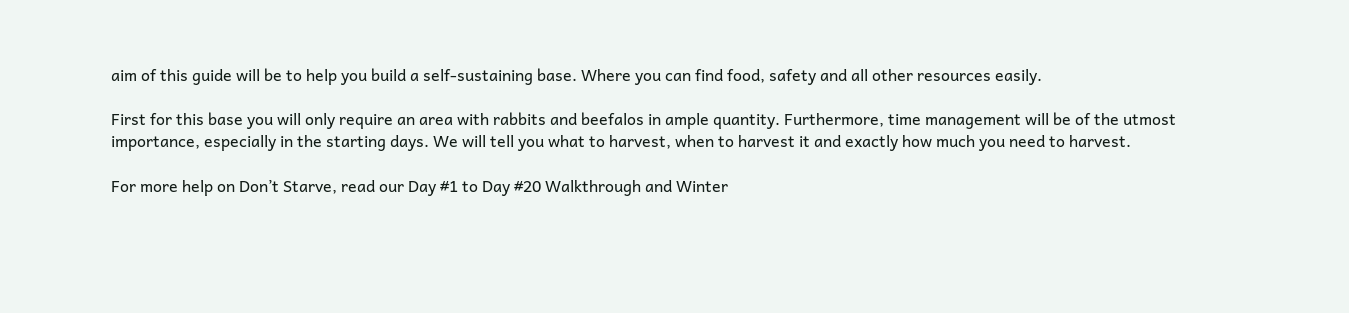aim of this guide will be to help you build a self-sustaining base. Where you can find food, safety and all other resources easily.

First for this base you will only require an area with rabbits and beefalos in ample quantity. Furthermore, time management will be of the utmost importance, especially in the starting days. We will tell you what to harvest, when to harvest it and exactly how much you need to harvest.

For more help on Don’t Starve, read our Day #1 to Day #20 Walkthrough and Winter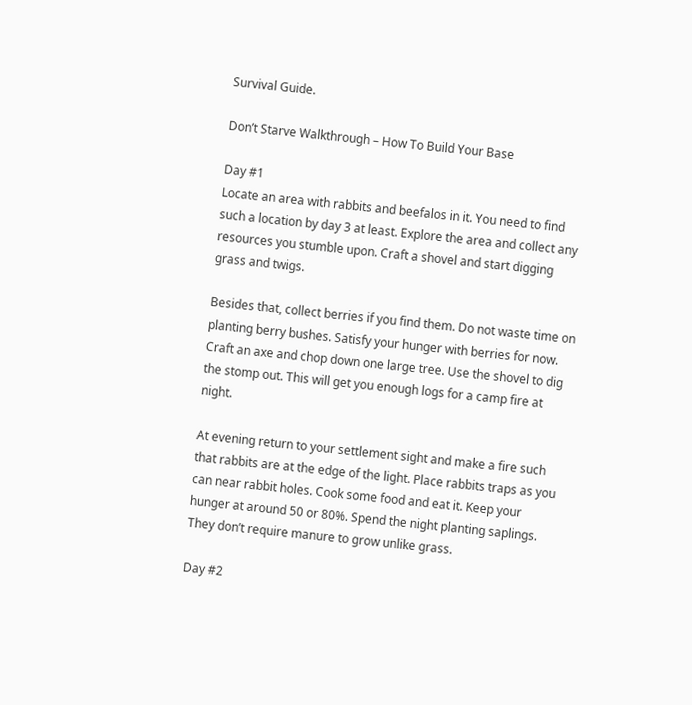Survival Guide.

Don’t Starve Walkthrough – How To Build Your Base

Day #1
Locate an area with rabbits and beefalos in it. You need to find such a location by day 3 at least. Explore the area and collect any resources you stumble upon. Craft a shovel and start digging grass and twigs.

Besides that, collect berries if you find them. Do not waste time on planting berry bushes. Satisfy your hunger with berries for now. Craft an axe and chop down one large tree. Use the shovel to dig the stomp out. This will get you enough logs for a camp fire at night.

At evening return to your settlement sight and make a fire such that rabbits are at the edge of the light. Place rabbits traps as you can near rabbit holes. Cook some food and eat it. Keep your hunger at around 50 or 80%. Spend the night planting saplings. They don’t require manure to grow unlike grass.

Day #2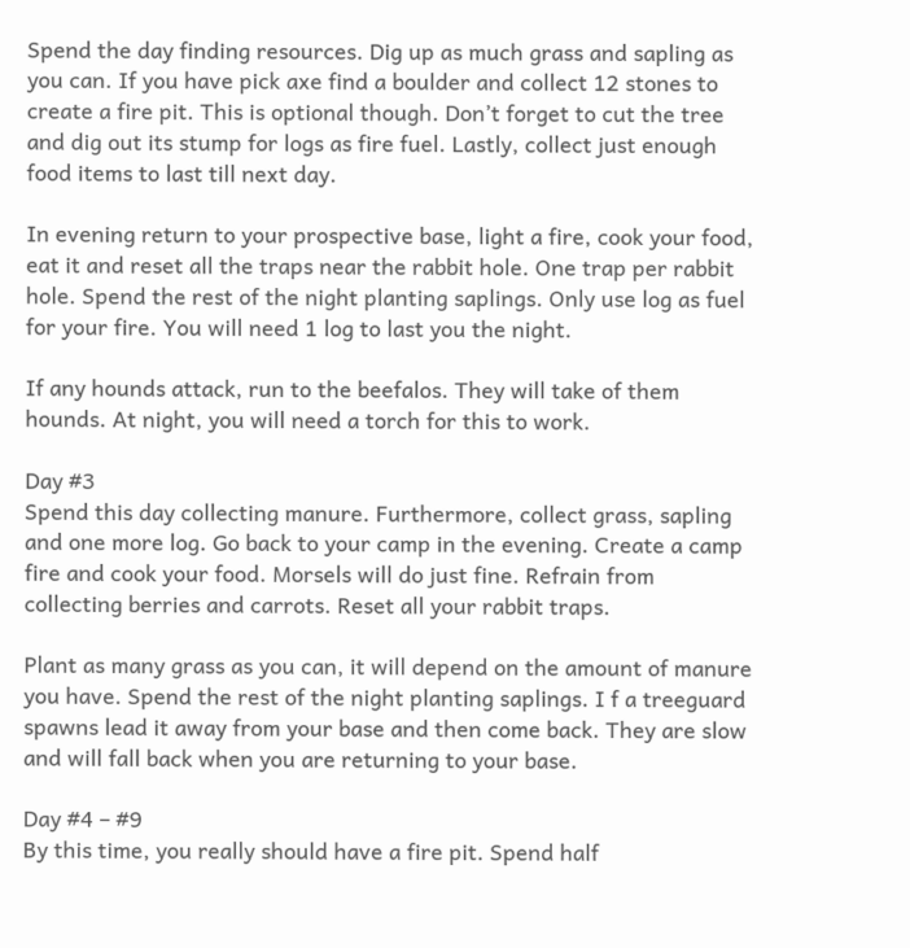Spend the day finding resources. Dig up as much grass and sapling as you can. If you have pick axe find a boulder and collect 12 stones to create a fire pit. This is optional though. Don’t forget to cut the tree and dig out its stump for logs as fire fuel. Lastly, collect just enough food items to last till next day.

In evening return to your prospective base, light a fire, cook your food, eat it and reset all the traps near the rabbit hole. One trap per rabbit hole. Spend the rest of the night planting saplings. Only use log as fuel for your fire. You will need 1 log to last you the night.

If any hounds attack, run to the beefalos. They will take of them hounds. At night, you will need a torch for this to work.

Day #3
Spend this day collecting manure. Furthermore, collect grass, sapling and one more log. Go back to your camp in the evening. Create a camp fire and cook your food. Morsels will do just fine. Refrain from collecting berries and carrots. Reset all your rabbit traps.

Plant as many grass as you can, it will depend on the amount of manure you have. Spend the rest of the night planting saplings. I f a treeguard spawns lead it away from your base and then come back. They are slow and will fall back when you are returning to your base.

Day #4 – #9
By this time, you really should have a fire pit. Spend half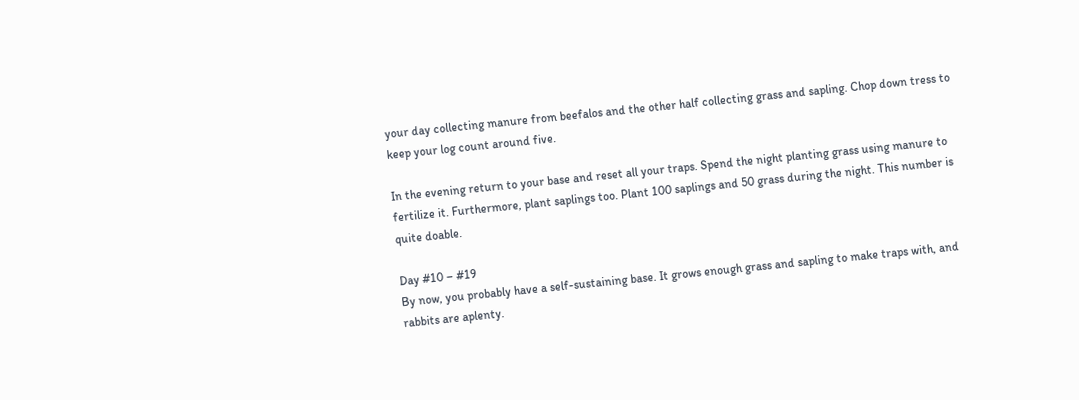your day collecting manure from beefalos and the other half collecting grass and sapling. Chop down tress to keep your log count around five.

In the evening return to your base and reset all your traps. Spend the night planting grass using manure to fertilize it. Furthermore, plant saplings too. Plant 100 saplings and 50 grass during the night. This number is quite doable.

Day #10 – #19
By now, you probably have a self-sustaining base. It grows enough grass and sapling to make traps with, and rabbits are aplenty.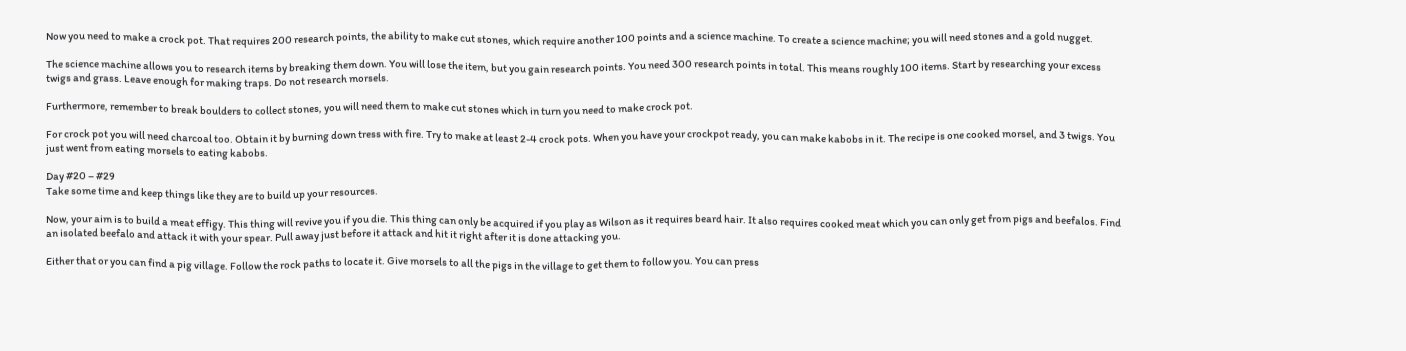Now you need to make a crock pot. That requires 200 research points, the ability to make cut stones, which require another 100 points and a science machine. To create a science machine; you will need stones and a gold nugget.

The science machine allows you to research items by breaking them down. You will lose the item, but you gain research points. You need 300 research points in total. This means roughly 100 items. Start by researching your excess twigs and grass. Leave enough for making traps. Do not research morsels.

Furthermore, remember to break boulders to collect stones, you will need them to make cut stones which in turn you need to make crock pot.

For crock pot you will need charcoal too. Obtain it by burning down tress with fire. Try to make at least 2-4 crock pots. When you have your crockpot ready, you can make kabobs in it. The recipe is one cooked morsel, and 3 twigs. You just went from eating morsels to eating kabobs.

Day #20 – #29
Take some time and keep things like they are to build up your resources.

Now, your aim is to build a meat effigy. This thing will revive you if you die. This thing can only be acquired if you play as Wilson as it requires beard hair. It also requires cooked meat which you can only get from pigs and beefalos. Find an isolated beefalo and attack it with your spear. Pull away just before it attack and hit it right after it is done attacking you.

Either that or you can find a pig village. Follow the rock paths to locate it. Give morsels to all the pigs in the village to get them to follow you. You can press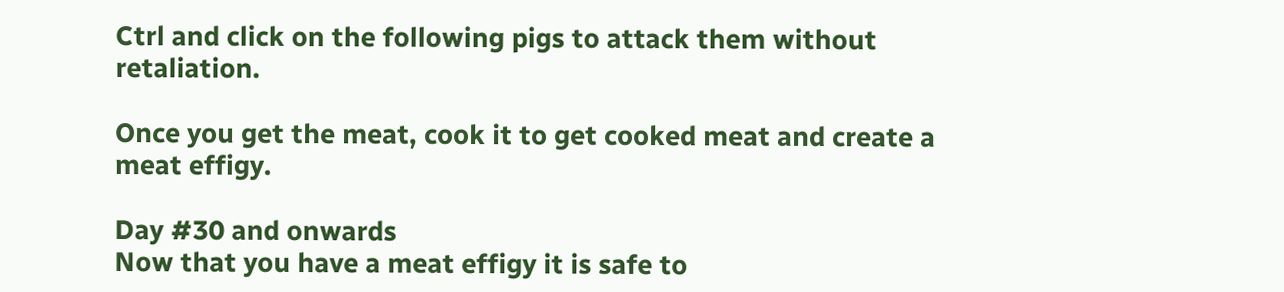Ctrl and click on the following pigs to attack them without retaliation.

Once you get the meat, cook it to get cooked meat and create a meat effigy.

Day #30 and onwards
Now that you have a meat effigy it is safe to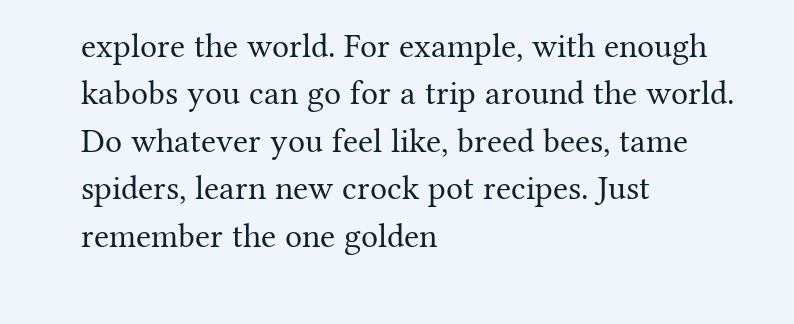explore the world. For example, with enough kabobs you can go for a trip around the world. Do whatever you feel like, breed bees, tame spiders, learn new crock pot recipes. Just remember the one golden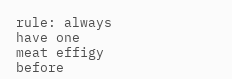rule: always have one meat effigy before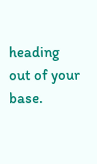heading out of your base.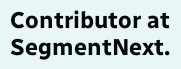Contributor at SegmentNext.